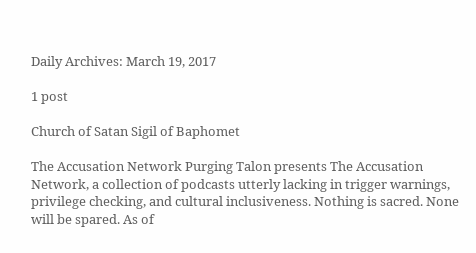Daily Archives: March 19, 2017

1 post

Church of Satan Sigil of Baphomet

The Accusation Network Purging Talon presents The Accusation Network, a collection of podcasts utterly lacking in trigger warnings, privilege checking, and cultural inclusiveness. Nothing is sacred. None will be spared. As of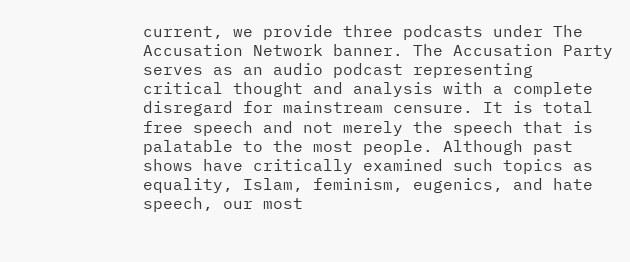current, we provide three podcasts under The Accusation Network banner. The Accusation Party serves as an audio podcast representing critical thought and analysis with a complete disregard for mainstream censure. It is total free speech and not merely the speech that is palatable to the most people. Although past shows have critically examined such topics as equality, Islam, feminism, eugenics, and hate speech, our most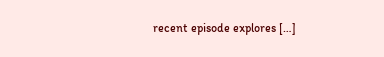recent episode explores […]